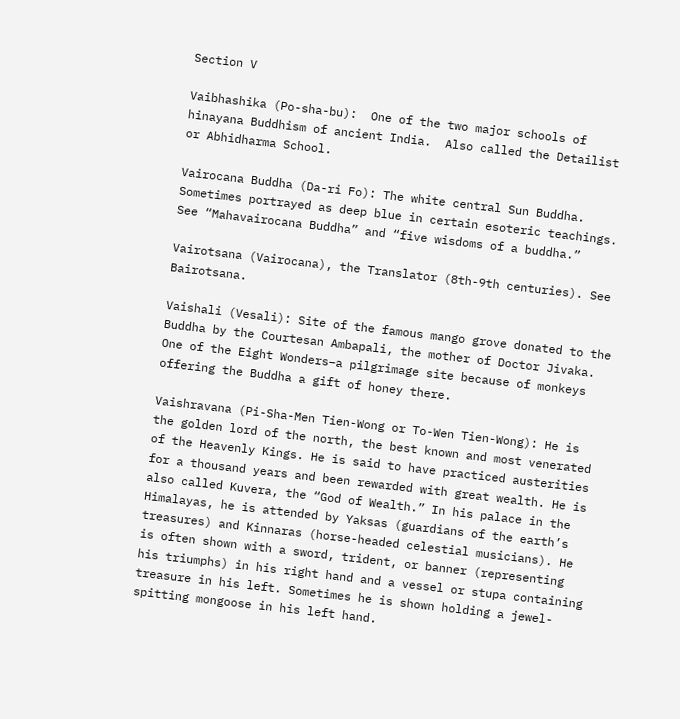Section V

Vaibhashika (Po-sha-bu):  One of the two major schools of hinayana Buddhism of ancient India.  Also called the Detailist or Abhidharma School.

Vairocana Buddha (Da-ri Fo): The white central Sun Buddha. Sometimes portrayed as deep blue in certain esoteric teachings. See “Mahavairocana Buddha” and “five wisdoms of a buddha.”

Vairotsana (Vairocana), the Translator (8th-9th centuries). See Bairotsana.

Vaishali (Vesali): Site of the famous mango grove donated to the Buddha by the Courtesan Ambapali, the mother of Doctor Jivaka. One of the Eight Wonders–a pilgrimage site because of monkeys offering the Buddha a gift of honey there.

Vaishravana (Pi-Sha-Men Tien-Wong or To-Wen Tien-Wong): He is the golden lord of the north, the best known and most venerated of the Heavenly Kings. He is said to have practiced austerities for a thousand years and been rewarded with great wealth. He is also called Kuvera, the “God of Wealth.” In his palace in the Himalayas, he is attended by Yaksas (guardians of the earth’s treasures) and Kinnaras (horse-headed celestial musicians). He is often shown with a sword, trident, or banner (representing his triumphs) in his right hand and a vessel or stupa containing treasure in his left. Sometimes he is shown holding a jewel-spitting mongoose in his left hand.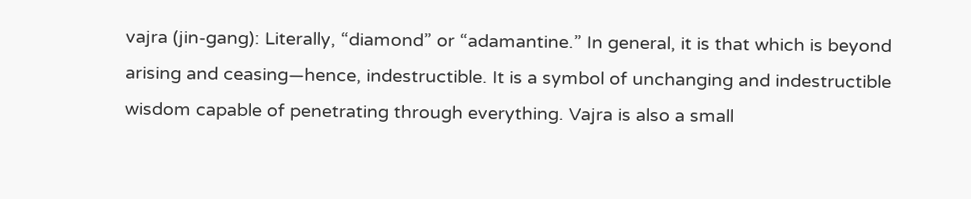vajra (jin-gang): Literally, “diamond” or “adamantine.” In general, it is that which is beyond arising and ceasing—hence, indestructible. It is a symbol of unchanging and indestructible wisdom capable of penetrating through everything. Vajra is also a small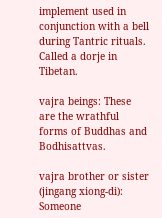implement used in conjunction with a bell during Tantric rituals. Called a dorje in Tibetan.

vajra beings: These are the wrathful forms of Buddhas and Bodhisattvas.

vajra brother or sister (jingang xiong-di): Someone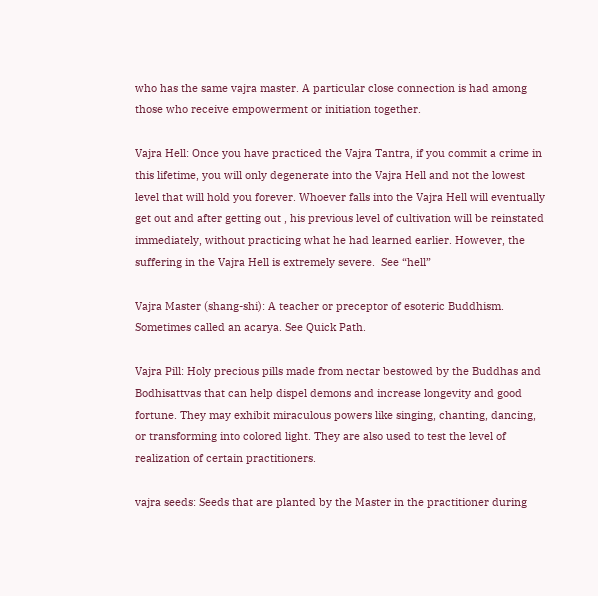who has the same vajra master. A particular close connection is had among those who receive empowerment or initiation together.

Vajra Hell: Once you have practiced the Vajra Tantra, if you commit a crime in this lifetime, you will only degenerate into the Vajra Hell and not the lowest level that will hold you forever. Whoever falls into the Vajra Hell will eventually get out and after getting out , his previous level of cultivation will be reinstated immediately, without practicing what he had learned earlier. However, the suffering in the Vajra Hell is extremely severe.  See “hell”

Vajra Master (shang-shi): A teacher or preceptor of esoteric Buddhism. Sometimes called an acarya. See Quick Path.

Vajra Pill: Holy precious pills made from nectar bestowed by the Buddhas and Bodhisattvas that can help dispel demons and increase longevity and good fortune. They may exhibit miraculous powers like singing, chanting, dancing, or transforming into colored light. They are also used to test the level of realization of certain practitioners.

vajra seeds: Seeds that are planted by the Master in the practitioner during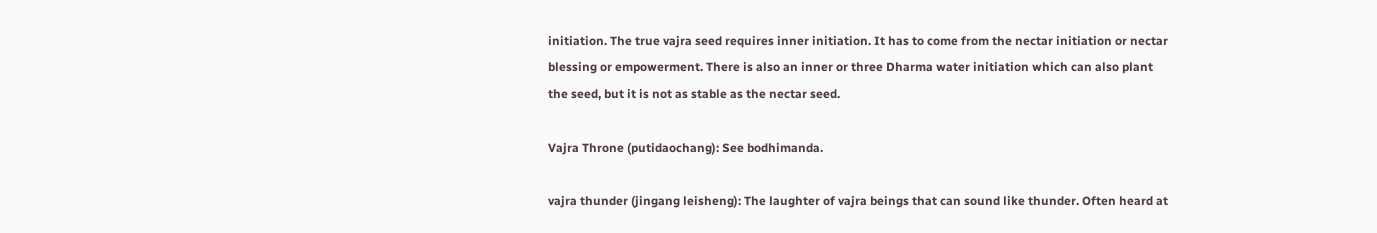initiation. The true vajra seed requires inner initiation. It has to come from the nectar initiation or nectar blessing or empowerment. There is also an inner or three Dharma water initiation which can also plant the seed, but it is not as stable as the nectar seed.

Vajra Throne (putidaochang): See bodhimanda.

vajra thunder (jingang leisheng): The laughter of vajra beings that can sound like thunder. Often heard at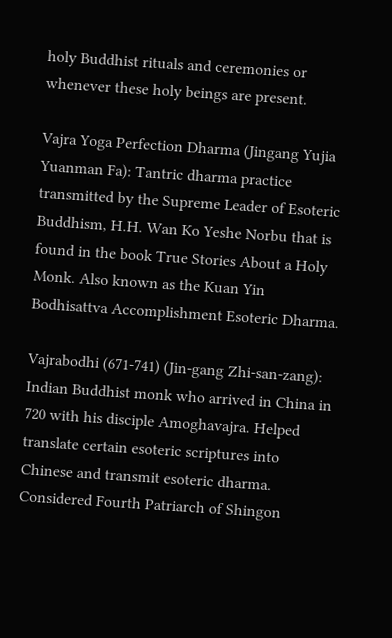holy Buddhist rituals and ceremonies or whenever these holy beings are present.

Vajra Yoga Perfection Dharma (Jingang Yujia Yuanman Fa): Tantric dharma practice transmitted by the Supreme Leader of Esoteric Buddhism, H.H. Wan Ko Yeshe Norbu that is found in the book True Stories About a Holy Monk. Also known as the Kuan Yin Bodhisattva Accomplishment Esoteric Dharma.

Vajrabodhi (671-741) (Jin-gang Zhi-san-zang): Indian Buddhist monk who arrived in China in 720 with his disciple Amoghavajra. Helped translate certain esoteric scriptures into Chinese and transmit esoteric dharma. Considered Fourth Patriarch of Shingon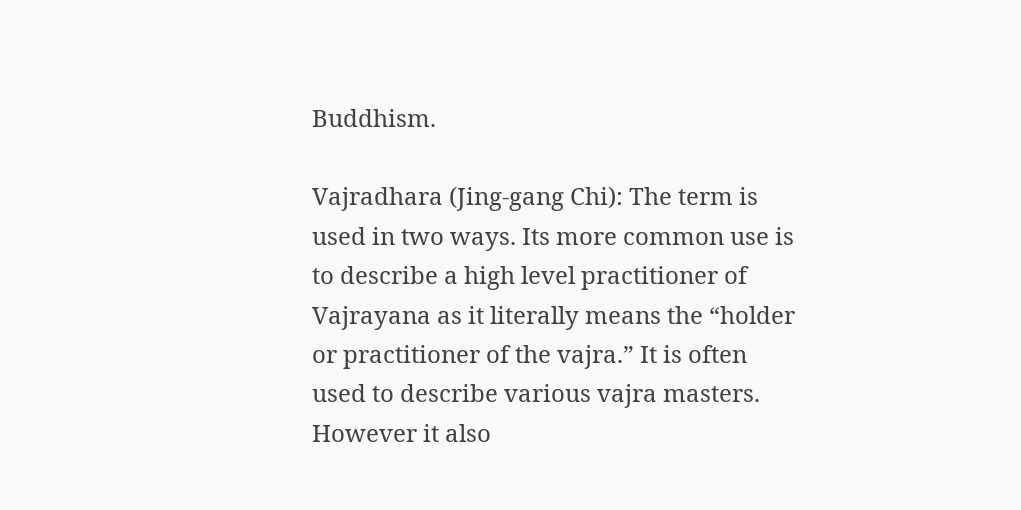Buddhism.

Vajradhara (Jing-gang Chi): The term is used in two ways. Its more common use is to describe a high level practitioner of Vajrayana as it literally means the “holder or practitioner of the vajra.” It is often used to describe various vajra masters. However it also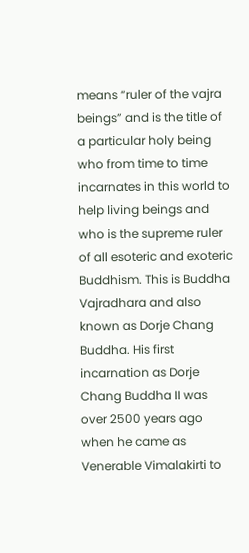means “ruler of the vajra beings” and is the title of a particular holy being who from time to time incarnates in this world to help living beings and who is the supreme ruler of all esoteric and exoteric Buddhism. This is Buddha Vajradhara and also known as Dorje Chang Buddha. His first incarnation as Dorje Chang Buddha II was over 2500 years ago when he came as Venerable Vimalakirti to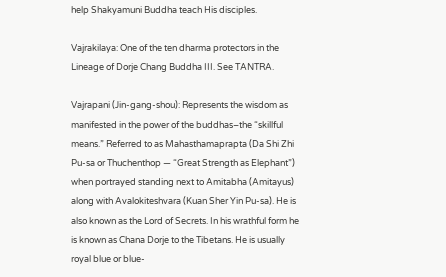help Shakyamuni Buddha teach His disciples.

Vajrakilaya: One of the ten dharma protectors in the Lineage of Dorje Chang Buddha III. See TANTRA.

Vajrapani (Jin-gang-shou): Represents the wisdom as manifested in the power of the buddhas–the “skillful means.” Referred to as Mahasthamaprapta (Da Shi Zhi Pu-sa or Thuchenthop — “Great Strength as Elephant”) when portrayed standing next to Amitabha (Amitayus) along with Avalokiteshvara (Kuan Sher Yin Pu-sa). He is also known as the Lord of Secrets. In his wrathful form he is known as Chana Dorje to the Tibetans. He is usually royal blue or blue-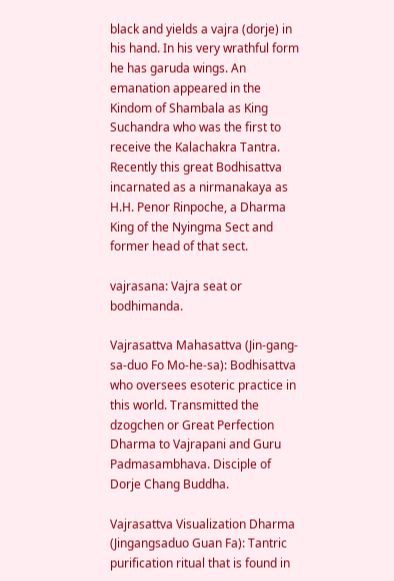black and yields a vajra (dorje) in his hand. In his very wrathful form he has garuda wings. An emanation appeared in the Kindom of Shambala as King Suchandra who was the first to receive the Kalachakra Tantra. Recently this great Bodhisattva incarnated as a nirmanakaya as H.H. Penor Rinpoche, a Dharma King of the Nyingma Sect and former head of that sect.

vajrasana: Vajra seat or bodhimanda.

Vajrasattva Mahasattva (Jin-gang-sa-duo Fo Mo-he-sa): Bodhisattva who oversees esoteric practice in this world. Transmitted the dzogchen or Great Perfection Dharma to Vajrapani and Guru Padmasambhava. Disciple of Dorje Chang Buddha.

Vajrasattva Visualization Dharma (Jingangsaduo Guan Fa): Tantric purification ritual that is found in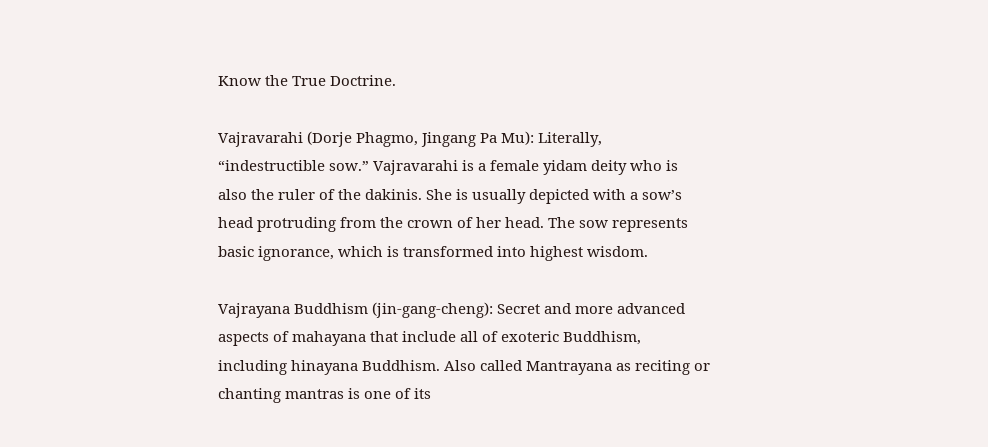Know the True Doctrine.

Vajravarahi (Dorje Phagmo, Jingang Pa Mu): Literally, “indestructible sow.” Vajravarahi is a female yidam deity who is also the ruler of the dakinis. She is usually depicted with a sow’s head protruding from the crown of her head. The sow represents basic ignorance, which is transformed into highest wisdom.

Vajrayana Buddhism (jin-gang-cheng): Secret and more advanced aspects of mahayana that include all of exoteric Buddhism, including hinayana Buddhism. Also called Mantrayana as reciting or chanting mantras is one of its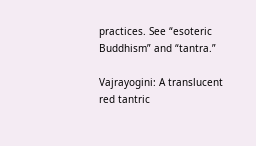practices. See “esoteric Buddhism” and “tantra.”

Vajrayogini: A translucent red tantric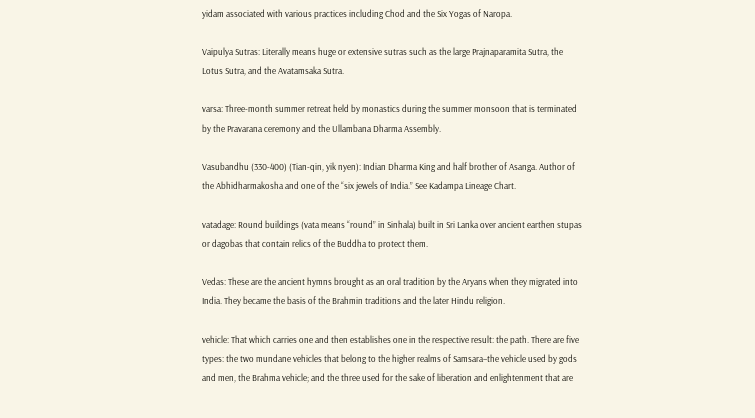yidam associated with various practices including Chod and the Six Yogas of Naropa.

Vaipulya Sutras: Literally means huge or extensive sutras such as the large Prajnaparamita Sutra, the Lotus Sutra, and the Avatamsaka Sutra.

varsa: Three-month summer retreat held by monastics during the summer monsoon that is terminated by the Pravarana ceremony and the Ullambana Dharma Assembly.

Vasubandhu (330-400) (Tian-qin, yik nyen): Indian Dharma King and half brother of Asanga. Author of the Abhidharmakosha and one of the “six jewels of India.” See Kadampa Lineage Chart.

vatadage: Round buildings (vata means “round” in Sinhala) built in Sri Lanka over ancient earthen stupas or dagobas that contain relics of the Buddha to protect them.

Vedas: These are the ancient hymns brought as an oral tradition by the Aryans when they migrated into India. They became the basis of the Brahmin traditions and the later Hindu religion.

vehicle: That which carries one and then establishes one in the respective result: the path. There are five types: the two mundane vehicles that belong to the higher realms of Samsara–the vehicle used by gods and men, the Brahma vehicle; and the three used for the sake of liberation and enlightenment that are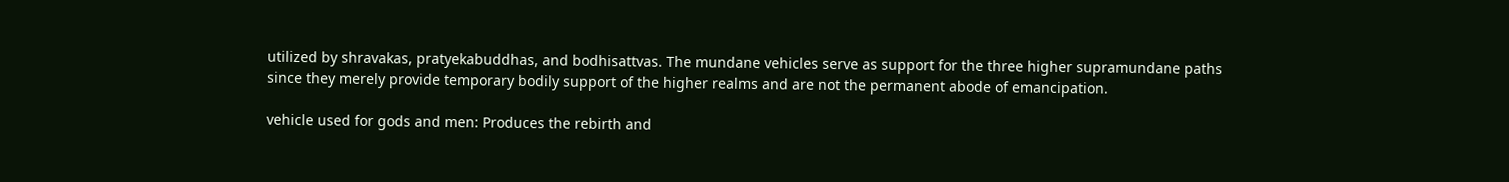utilized by shravakas, pratyekabuddhas, and bodhisattvas. The mundane vehicles serve as support for the three higher supramundane paths since they merely provide temporary bodily support of the higher realms and are not the permanent abode of emancipation.

vehicle used for gods and men: Produces the rebirth and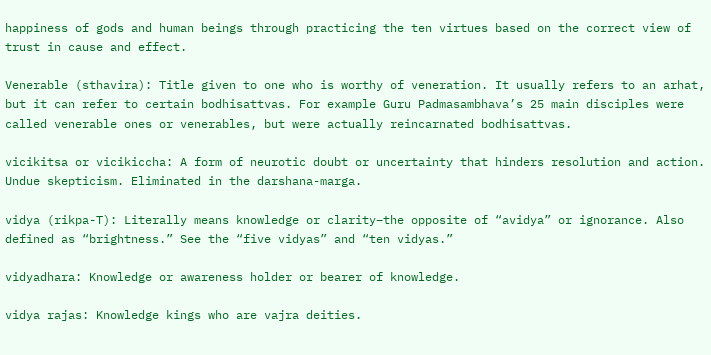happiness of gods and human beings through practicing the ten virtues based on the correct view of trust in cause and effect.

Venerable (sthavira): Title given to one who is worthy of veneration. It usually refers to an arhat, but it can refer to certain bodhisattvas. For example Guru Padmasambhava’s 25 main disciples were called venerable ones or venerables, but were actually reincarnated bodhisattvas.

vicikitsa or vicikiccha: A form of neurotic doubt or uncertainty that hinders resolution and action. Undue skepticism. Eliminated in the darshana-marga.

vidya (rikpa-T): Literally means knowledge or clarity–the opposite of “avidya” or ignorance. Also defined as “brightness.” See the “five vidyas” and “ten vidyas.”

vidyadhara: Knowledge or awareness holder or bearer of knowledge.

vidya rajas: Knowledge kings who are vajra deities.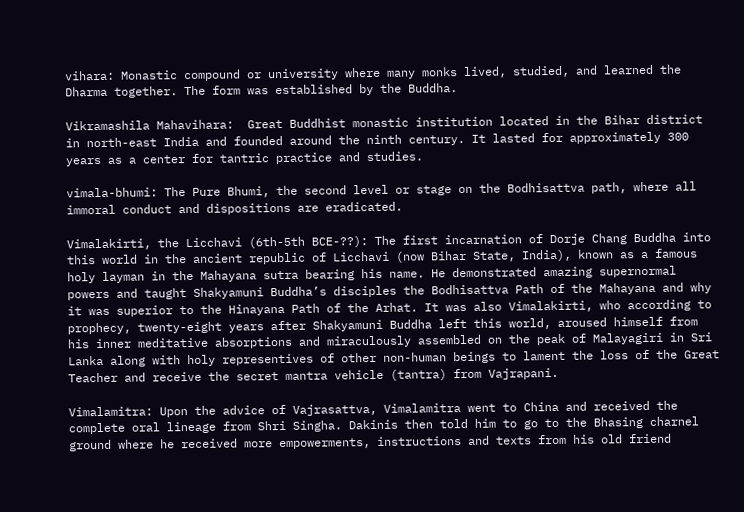vihara: Monastic compound or university where many monks lived, studied, and learned the Dharma together. The form was established by the Buddha.

Vikramashila Mahavihara:  Great Buddhist monastic institution located in the Bihar district in north-east India and founded around the ninth century. It lasted for approximately 300 years as a center for tantric practice and studies.

vimala-bhumi: The Pure Bhumi, the second level or stage on the Bodhisattva path, where all immoral conduct and dispositions are eradicated.

Vimalakirti, the Licchavi (6th-5th BCE-??): The first incarnation of Dorje Chang Buddha into this world in the ancient republic of Licchavi (now Bihar State, India), known as a famous holy layman in the Mahayana sutra bearing his name. He demonstrated amazing supernormal powers and taught Shakyamuni Buddha’s disciples the Bodhisattva Path of the Mahayana and why it was superior to the Hinayana Path of the Arhat. It was also Vimalakirti, who according to prophecy, twenty-eight years after Shakyamuni Buddha left this world, aroused himself from his inner meditative absorptions and miraculously assembled on the peak of Malayagiri in Sri Lanka along with holy representives of other non-human beings to lament the loss of the Great Teacher and receive the secret mantra vehicle (tantra) from Vajrapani.

Vimalamitra: Upon the advice of Vajrasattva, Vimalamitra went to China and received the complete oral lineage from Shri Singha. Dakinis then told him to go to the Bhasing charnel ground where he received more empowerments, instructions and texts from his old friend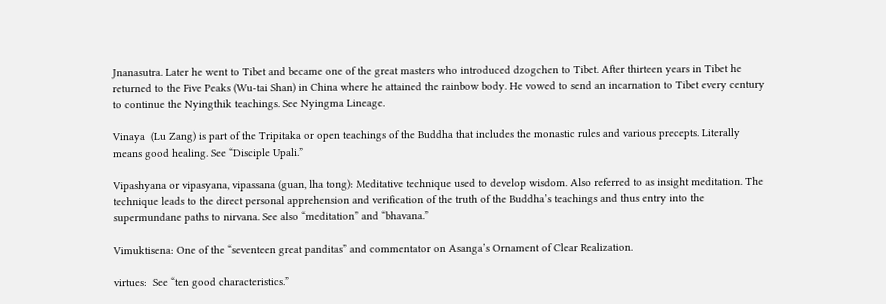Jnanasutra. Later he went to Tibet and became one of the great masters who introduced dzogchen to Tibet. After thirteen years in Tibet he returned to the Five Peaks (Wu-tai Shan) in China where he attained the rainbow body. He vowed to send an incarnation to Tibet every century to continue the Nyingthik teachings. See Nyingma Lineage.

Vinaya  (Lu Zang) is part of the Tripitaka or open teachings of the Buddha that includes the monastic rules and various precepts. Literally means good healing. See “Disciple Upali.”

Vipashyana or vipasyana, vipassana (guan, lha tong): Meditative technique used to develop wisdom. Also referred to as insight meditation. The technique leads to the direct personal apprehension and verification of the truth of the Buddha’s teachings and thus entry into the supermundane paths to nirvana. See also “meditation” and “bhavana.”

Vimuktisena: One of the “seventeen great panditas” and commentator on Asanga’s Ornament of Clear Realization.

virtues:  See “ten good characteristics.”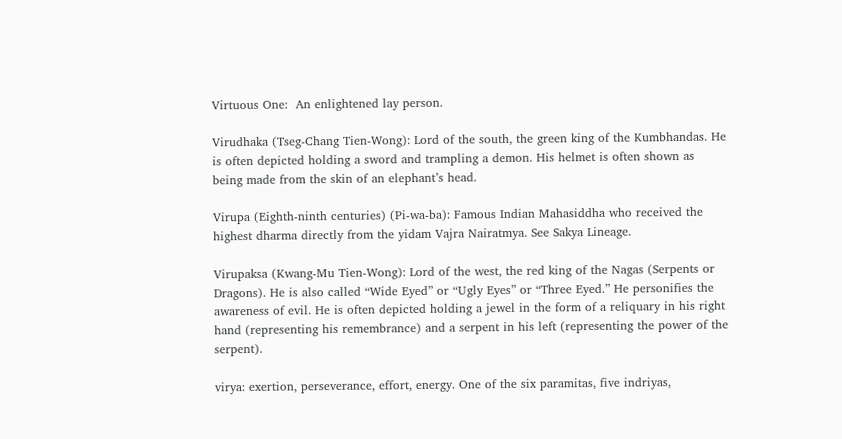Virtuous One:  An enlightened lay person.

Virudhaka (Tseg-Chang Tien-Wong): Lord of the south, the green king of the Kumbhandas. He is often depicted holding a sword and trampling a demon. His helmet is often shown as being made from the skin of an elephant’s head.

Virupa (Eighth-ninth centuries) (Pi-wa-ba): Famous Indian Mahasiddha who received the highest dharma directly from the yidam Vajra Nairatmya. See Sakya Lineage.

Virupaksa (Kwang-Mu Tien-Wong): Lord of the west, the red king of the Nagas (Serpents or Dragons). He is also called “Wide Eyed” or “Ugly Eyes” or “Three Eyed.” He personifies the awareness of evil. He is often depicted holding a jewel in the form of a reliquary in his right hand (representing his remembrance) and a serpent in his left (representing the power of the serpent).

virya: exertion, perseverance, effort, energy. One of the six paramitas, five indriyas,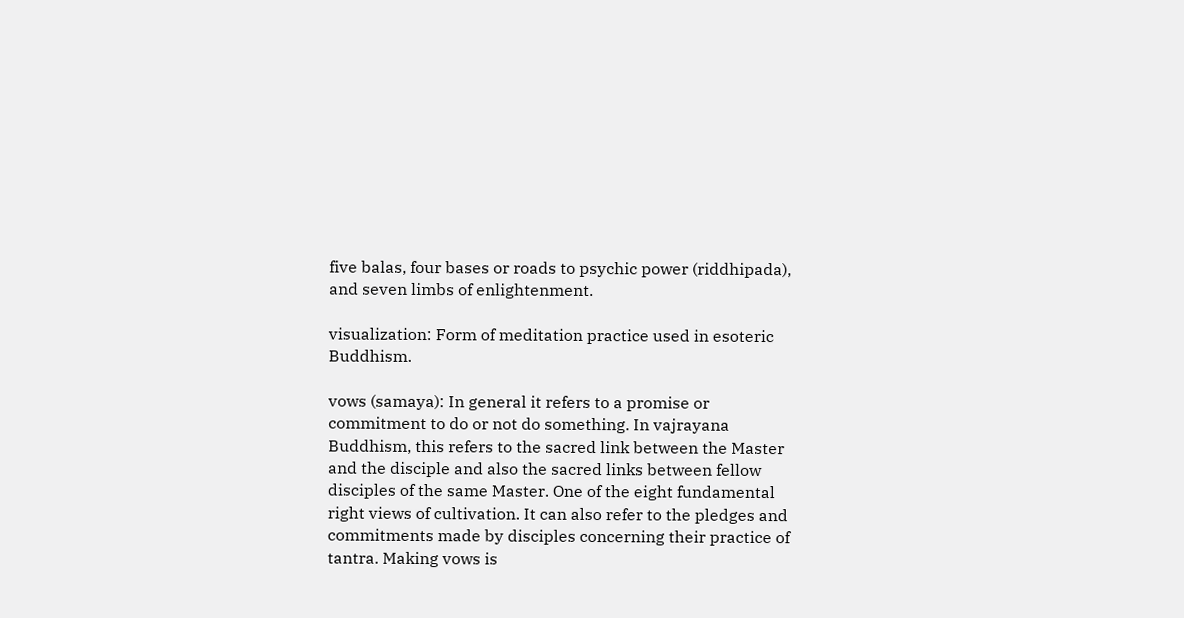five balas, four bases or roads to psychic power (riddhipada), and seven limbs of enlightenment.

visualization: Form of meditation practice used in esoteric Buddhism.

vows (samaya): In general it refers to a promise or commitment to do or not do something. In vajrayana Buddhism, this refers to the sacred link between the Master and the disciple and also the sacred links between fellow disciples of the same Master. One of the eight fundamental right views of cultivation. It can also refer to the pledges and commitments made by disciples concerning their practice of tantra. Making vows is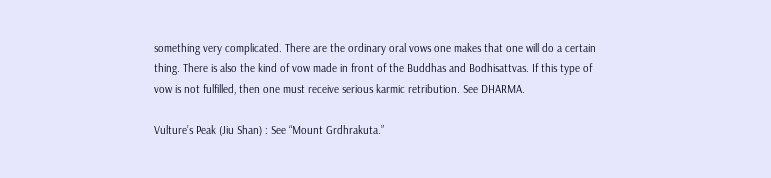something very complicated. There are the ordinary oral vows one makes that one will do a certain thing. There is also the kind of vow made in front of the Buddhas and Bodhisattvas. If this type of vow is not fulfilled, then one must receive serious karmic retribution. See DHARMA.

Vulture’s Peak (Jiu Shan) : See “Mount Grdhrakuta.”